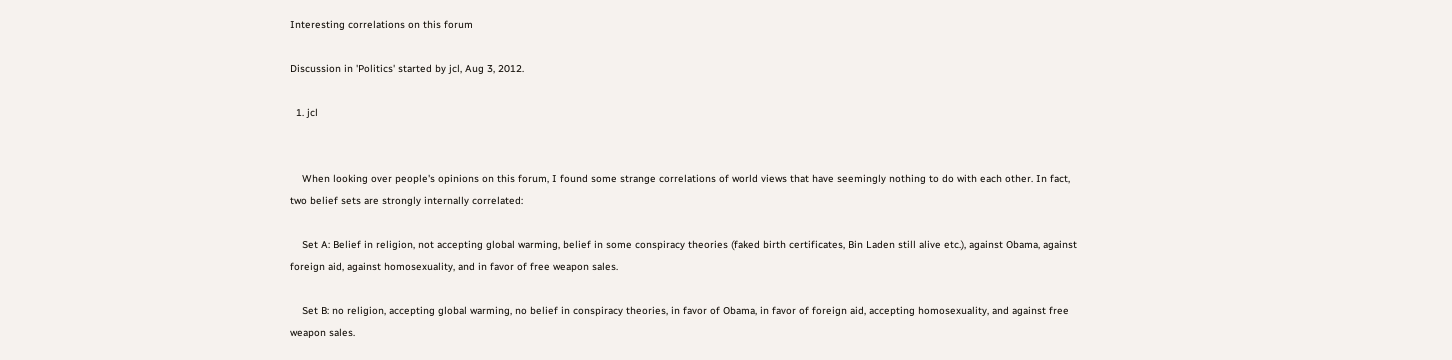Interesting correlations on this forum

Discussion in 'Politics' started by jcl, Aug 3, 2012.

  1. jcl


    When looking over people's opinions on this forum, I found some strange correlations of world views that have seemingly nothing to do with each other. In fact, two belief sets are strongly internally correlated:

    Set A: Belief in religion, not accepting global warming, belief in some conspiracy theories (faked birth certificates, Bin Laden still alive etc.), against Obama, against foreign aid, against homosexuality, and in favor of free weapon sales.

    Set B: no religion, accepting global warming, no belief in conspiracy theories, in favor of Obama, in favor of foreign aid, accepting homosexuality, and against free weapon sales.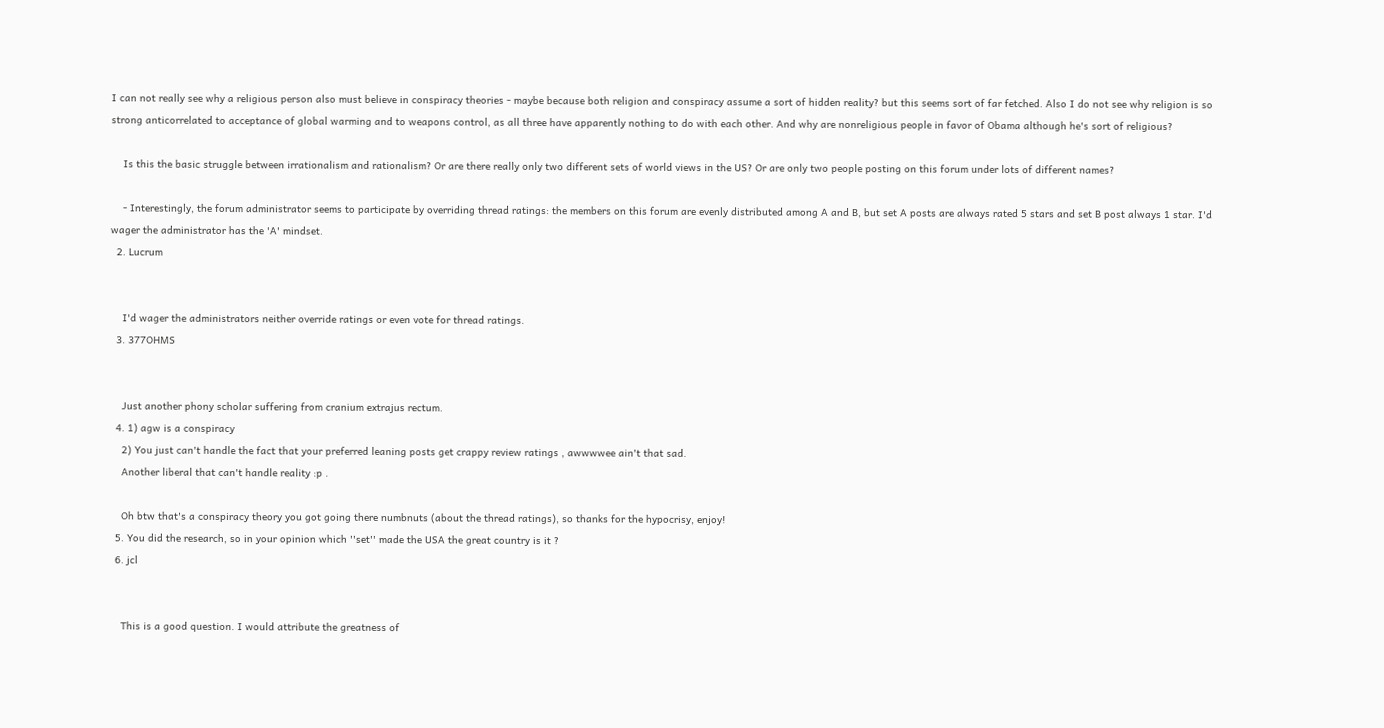I can not really see why a religious person also must believe in conspiracy theories - maybe because both religion and conspiracy assume a sort of hidden reality? but this seems sort of far fetched. Also I do not see why religion is so strong anticorrelated to acceptance of global warming and to weapons control, as all three have apparently nothing to do with each other. And why are nonreligious people in favor of Obama although he's sort of religious?

    Is this the basic struggle between irrationalism and rationalism? Or are there really only two different sets of world views in the US? Or are only two people posting on this forum under lots of different names?

    - Interestingly, the forum administrator seems to participate by overriding thread ratings: the members on this forum are evenly distributed among A and B, but set A posts are always rated 5 stars and set B post always 1 star. I'd wager the administrator has the 'A' mindset.
  2. Lucrum


    I'd wager the administrators neither override ratings or even vote for thread ratings.
  3. 377OHMS


    Just another phony scholar suffering from cranium extrajus rectum.
  4. 1) agw is a conspiracy
    2) You just can't handle the fact that your preferred leaning posts get crappy review ratings , awwwwee ain't that sad.
    Another liberal that can't handle reality :p .

    Oh btw that's a conspiracy theory you got going there numbnuts (about the thread ratings), so thanks for the hypocrisy, enjoy!
  5. You did the research, so in your opinion which ''set'' made the USA the great country is it ?
  6. jcl


    This is a good question. I would attribute the greatness of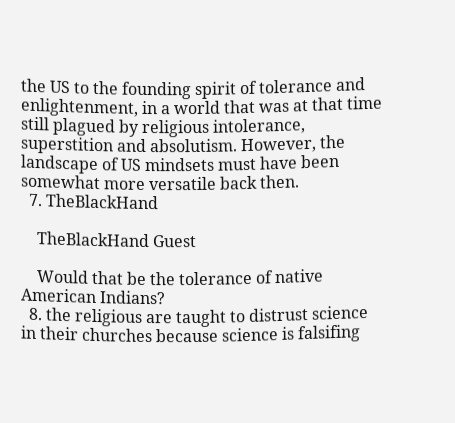the US to the founding spirit of tolerance and enlightenment, in a world that was at that time still plagued by religious intolerance, superstition and absolutism. However, the landscape of US mindsets must have been somewhat more versatile back then.
  7. TheBlackHand

    TheBlackHand Guest

    Would that be the tolerance of native American Indians?
  8. the religious are taught to distrust science in their churches because science is falsifing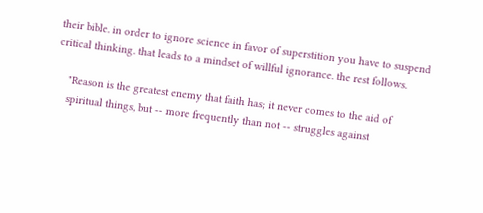their bible. in order to ignore science in favor of superstition you have to suspend critical thinking. that leads to a mindset of willful ignorance. the rest follows.

    "Reason is the greatest enemy that faith has; it never comes to the aid of
    spiritual things, but -- more frequently than not -- struggles against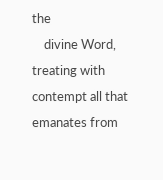the
    divine Word, treating with contempt all that emanates from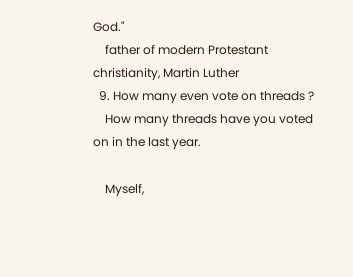God."
    father of modern Protestant christianity, Martin Luther
  9. How many even vote on threads ?
    How many threads have you voted on in the last year.

    Myself,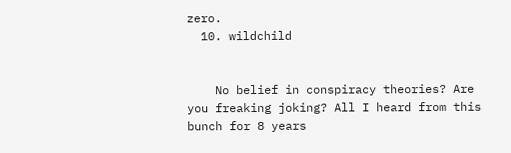zero.
  10. wildchild


    No belief in conspiracy theories? Are you freaking joking? All I heard from this bunch for 8 years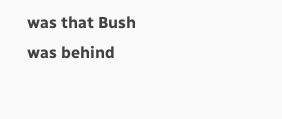was that Bush was behind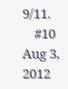9/11.
    #10     Aug 3, 2012